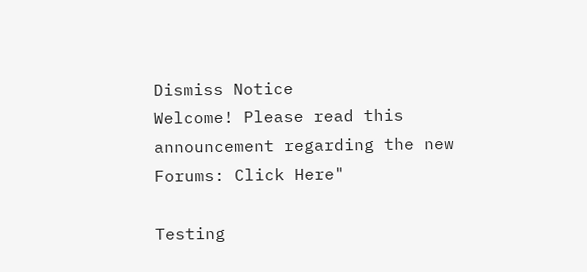Dismiss Notice
Welcome! Please read this announcement regarding the new Forums: Click Here"

Testing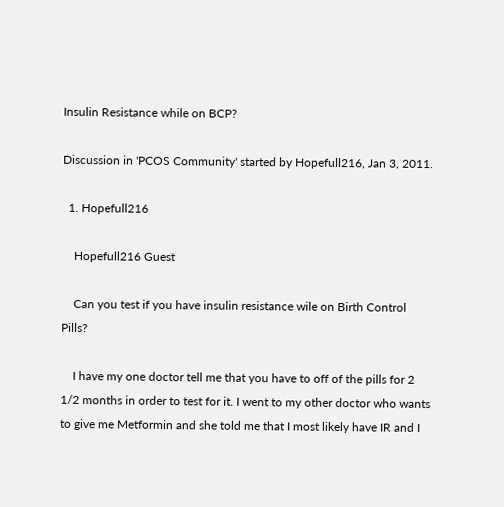Insulin Resistance while on BCP?

Discussion in 'PCOS Community' started by Hopefull216, Jan 3, 2011.

  1. Hopefull216

    Hopefull216 Guest

    Can you test if you have insulin resistance wile on Birth Control Pills?

    I have my one doctor tell me that you have to off of the pills for 2 1/2 months in order to test for it. I went to my other doctor who wants to give me Metformin and she told me that I most likely have IR and I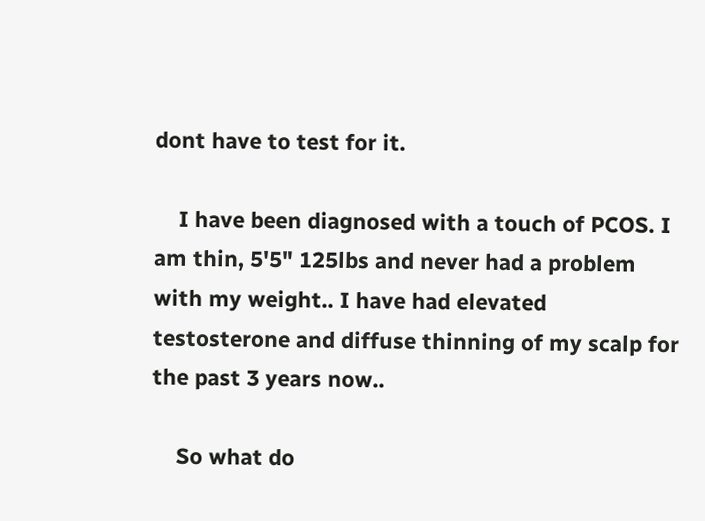dont have to test for it.

    I have been diagnosed with a touch of PCOS. I am thin, 5'5" 125lbs and never had a problem with my weight.. I have had elevated testosterone and diffuse thinning of my scalp for the past 3 years now..

    So what do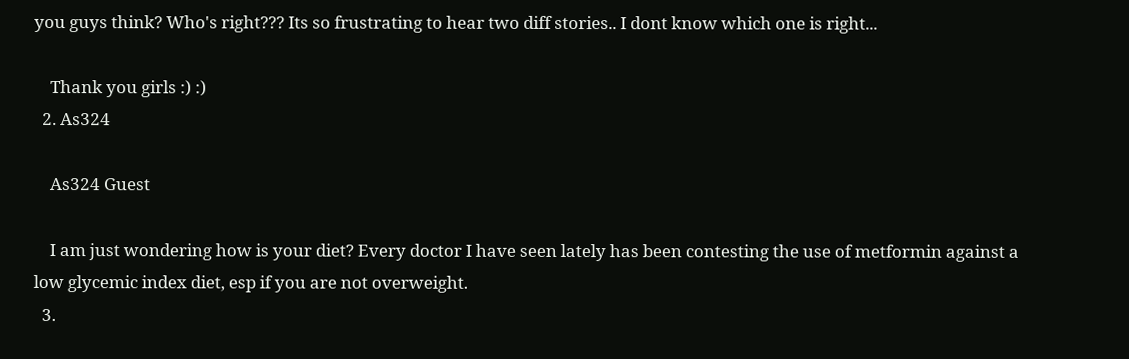you guys think? Who's right??? Its so frustrating to hear two diff stories.. I dont know which one is right...

    Thank you girls :) :)
  2. As324

    As324 Guest

    I am just wondering how is your diet? Every doctor I have seen lately has been contesting the use of metformin against a low glycemic index diet, esp if you are not overweight.
  3.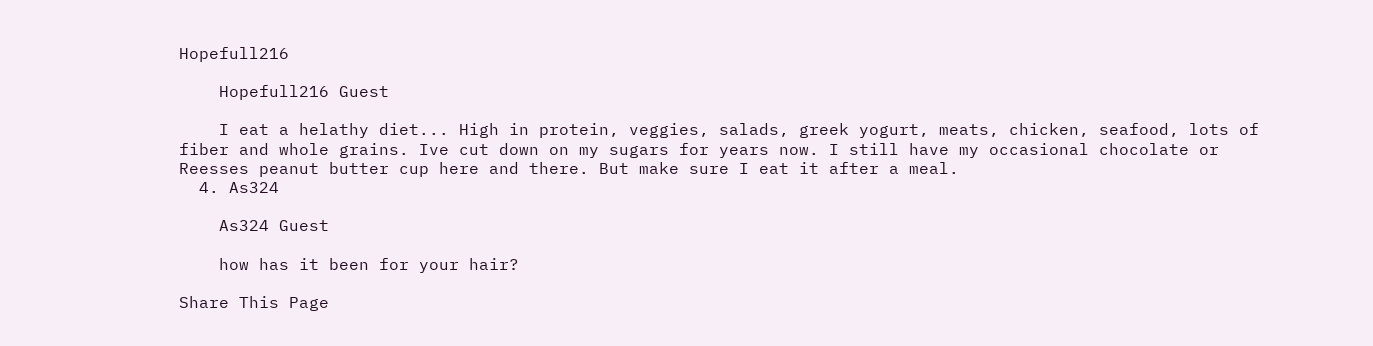Hopefull216

    Hopefull216 Guest

    I eat a helathy diet... High in protein, veggies, salads, greek yogurt, meats, chicken, seafood, lots of fiber and whole grains. Ive cut down on my sugars for years now. I still have my occasional chocolate or Reesses peanut butter cup here and there. But make sure I eat it after a meal.
  4. As324

    As324 Guest

    how has it been for your hair?

Share This Page